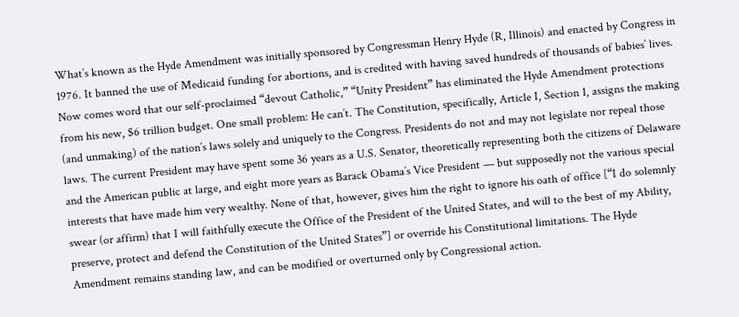What’s known as the Hyde Amendment was initially sponsored by Congressman Henry Hyde (R, Illinois) and enacted by Congress in 1976. It banned the use of Medicaid funding for abortions, and is credited with having saved hundreds of thousands of babies’ lives. Now comes word that our self-proclaimed “devout Catholic,” “Unity President” has eliminated the Hyde Amendment protections from his new, $6 trillion budget. One small problem: He can’t. The Constitution, specifically, Article I, Section 1, assigns the making (and unmaking) of the nation’s laws solely and uniquely to the Congress. Presidents do not and may not legislate nor repeal those laws. The current President may have spent some 36 years as a U.S. Senator, theoretically representing both the citizens of Delaware and the American public at large, and eight more years as Barack Obama’s Vice President — but supposedly not the various special interests that have made him very wealthy. None of that, however, gives him the right to ignore his oath of office [“I do solemnly swear (or affirm) that I will faithfully execute the Office of the President of the United States, and will to the best of my Ability, preserve, protect and defend the Constitution of the United States”] or override his Constitutional limitations. The Hyde Amendment remains standing law, and can be modified or overturned only by Congressional action.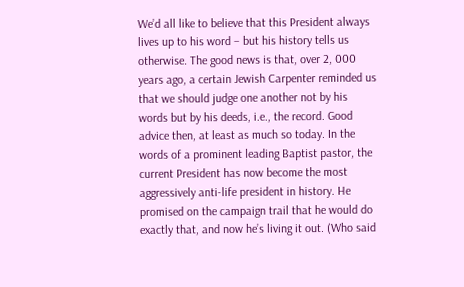We’d all like to believe that this President always lives up to his word – but his history tells us otherwise. The good news is that, over 2, 000 years ago, a certain Jewish Carpenter reminded us that we should judge one another not by his words but by his deeds, i.e., the record. Good advice then, at least as much so today. In the words of a prominent leading Baptist pastor, the current President has now become the most aggressively anti-life president in history. He promised on the campaign trail that he would do exactly that, and now he’s living it out. (Who said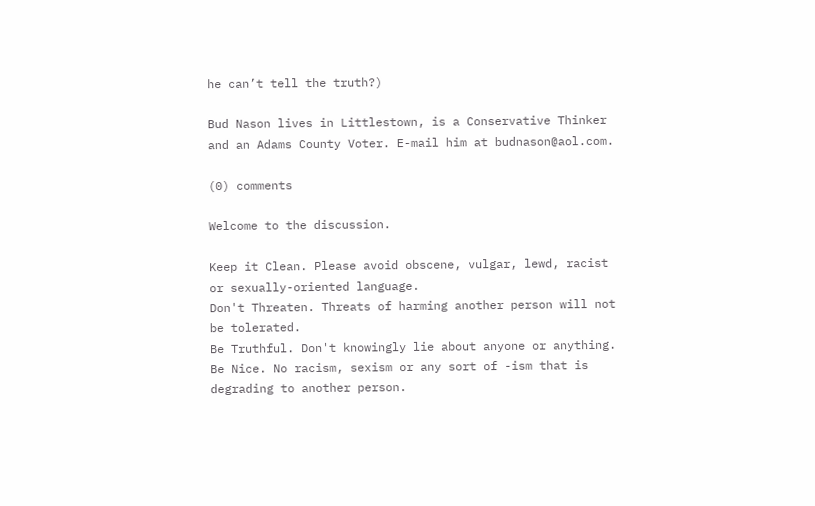he can’t tell the truth?)

Bud Nason lives in Littlestown, is a Conservative Thinker and an Adams County Voter. E-mail him at budnason@aol.com.

(0) comments

Welcome to the discussion.

Keep it Clean. Please avoid obscene, vulgar, lewd, racist or sexually-oriented language.
Don't Threaten. Threats of harming another person will not be tolerated.
Be Truthful. Don't knowingly lie about anyone or anything.
Be Nice. No racism, sexism or any sort of -ism that is degrading to another person.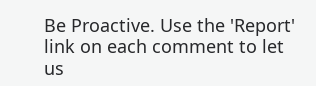Be Proactive. Use the 'Report' link on each comment to let us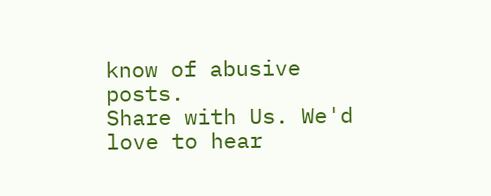know of abusive posts.
Share with Us. We'd love to hear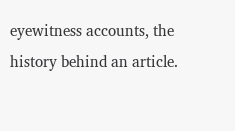eyewitness accounts, the history behind an article.